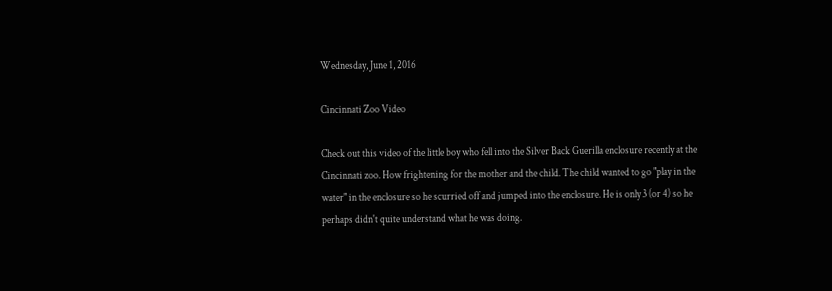Wednesday, June 1, 2016

Cincinnati Zoo Video

Check out this video of the little boy who fell into the Silver Back Guerilla enclosure recently at the Cincinnati zoo. How frightening for the mother and the child. The child wanted to go "play in the water" in the enclosure so he scurried off and jumped into the enclosure. He is only 3 (or 4) so he perhaps didn't quite understand what he was doing.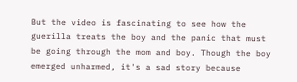But the video is fascinating to see how the guerilla treats the boy and the panic that must be going through the mom and boy. Though the boy emerged unharmed, it's a sad story because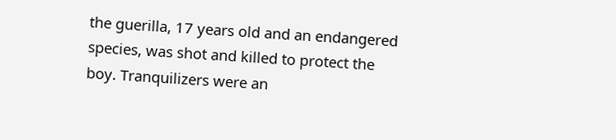the guerilla, 17 years old and an endangered species, was shot and killed to protect the boy. Tranquilizers were an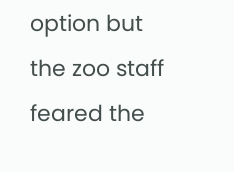option but the zoo staff feared the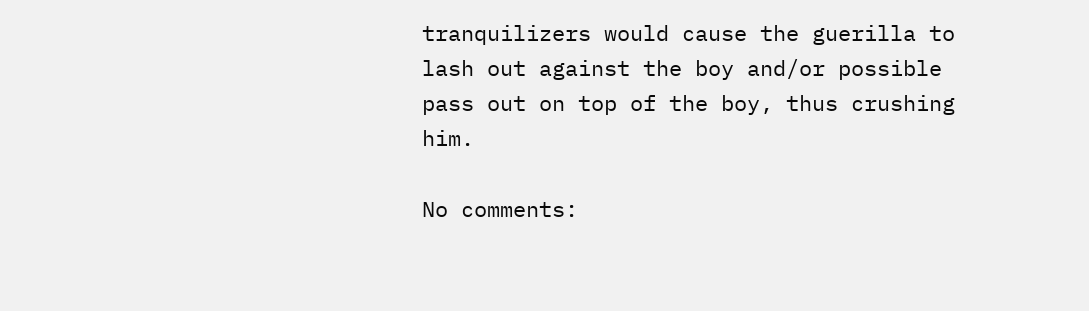tranquilizers would cause the guerilla to lash out against the boy and/or possible pass out on top of the boy, thus crushing him.

No comments: